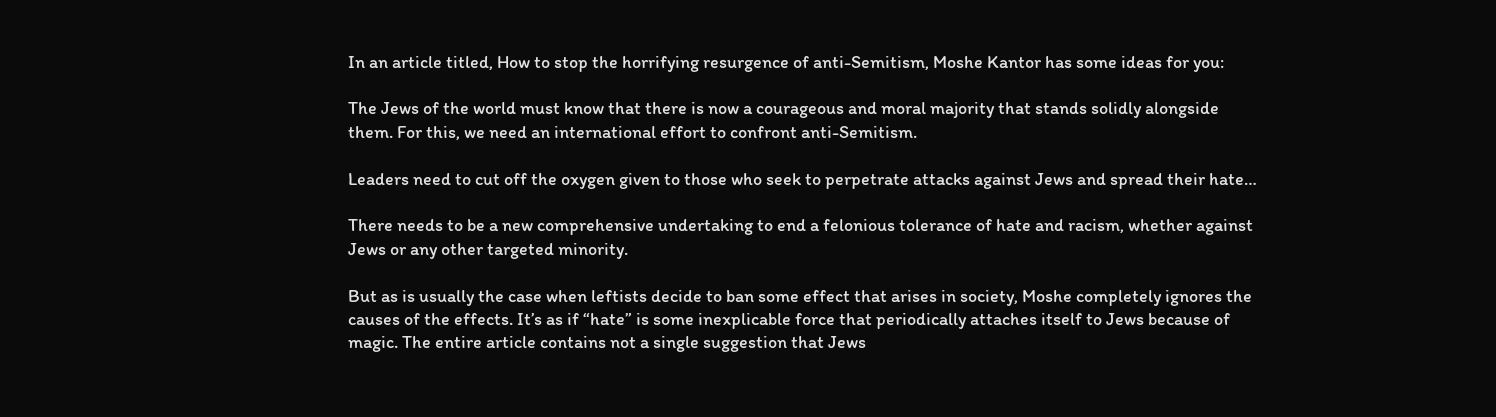In an article titled, How to stop the horrifying resurgence of anti-Semitism, Moshe Kantor has some ideas for you:

The Jews of the world must know that there is now a courageous and moral majority that stands solidly alongside them. For this, we need an international effort to confront anti-Semitism.

Leaders need to cut off the oxygen given to those who seek to perpetrate attacks against Jews and spread their hate…

There needs to be a new comprehensive undertaking to end a felonious tolerance of hate and racism, whether against Jews or any other targeted minority.

But as is usually the case when leftists decide to ban some effect that arises in society, Moshe completely ignores the causes of the effects. It’s as if “hate” is some inexplicable force that periodically attaches itself to Jews because of magic. The entire article contains not a single suggestion that Jews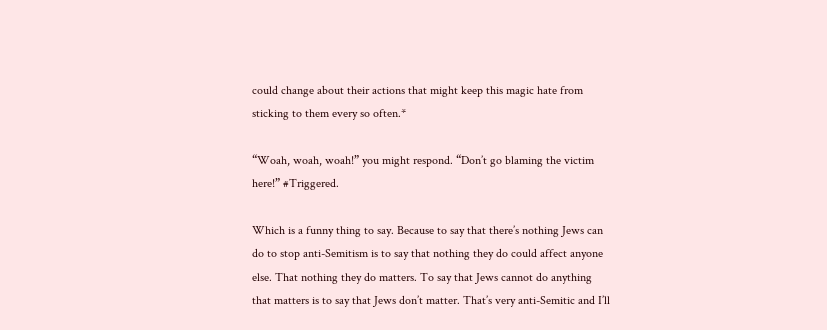could change about their actions that might keep this magic hate from sticking to them every so often.*

“Woah, woah, woah!” you might respond. “Don’t go blaming the victim here!” #Triggered.

Which is a funny thing to say. Because to say that there’s nothing Jews can do to stop anti-Semitism is to say that nothing they do could affect anyone else. That nothing they do matters. To say that Jews cannot do anything that matters is to say that Jews don’t matter. That’s very anti-Semitic and I’ll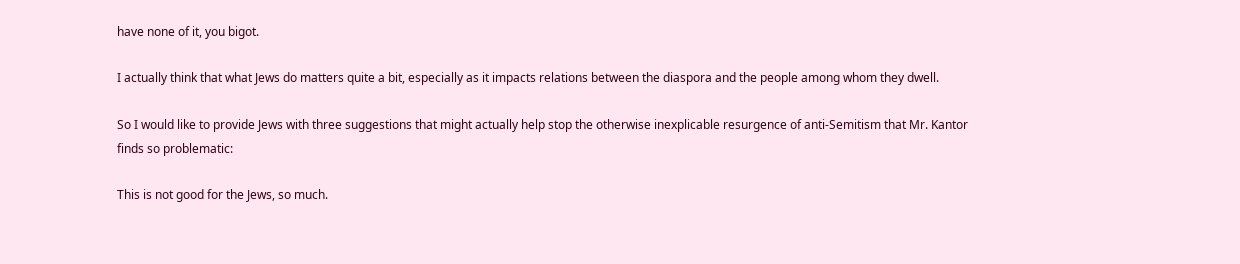have none of it, you bigot.

I actually think that what Jews do matters quite a bit, especially as it impacts relations between the diaspora and the people among whom they dwell.

So I would like to provide Jews with three suggestions that might actually help stop the otherwise inexplicable resurgence of anti-Semitism that Mr. Kantor finds so problematic:

This is not good for the Jews, so much.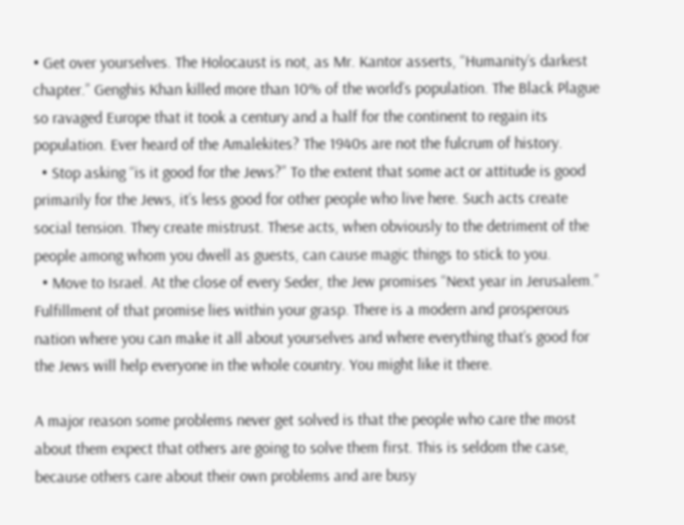• Get over yourselves. The Holocaust is not, as Mr. Kantor asserts, “Humanity’s darkest chapter.” Genghis Khan killed more than 10% of the world’s population. The Black Plague so ravaged Europe that it took a century and a half for the continent to regain its population. Ever heard of the Amalekites? The 1940s are not the fulcrum of history.
  • Stop asking “is it good for the Jews?” To the extent that some act or attitude is good primarily for the Jews, it’s less good for other people who live here. Such acts create social tension. They create mistrust. These acts, when obviously to the detriment of the people among whom you dwell as guests, can cause magic things to stick to you.
  • Move to Israel. At the close of every Seder, the Jew promises “Next year in Jerusalem.” Fulfillment of that promise lies within your grasp. There is a modern and prosperous nation where you can make it all about yourselves and where everything that’s good for the Jews will help everyone in the whole country. You might like it there.

A major reason some problems never get solved is that the people who care the most about them expect that others are going to solve them first. This is seldom the case, because others care about their own problems and are busy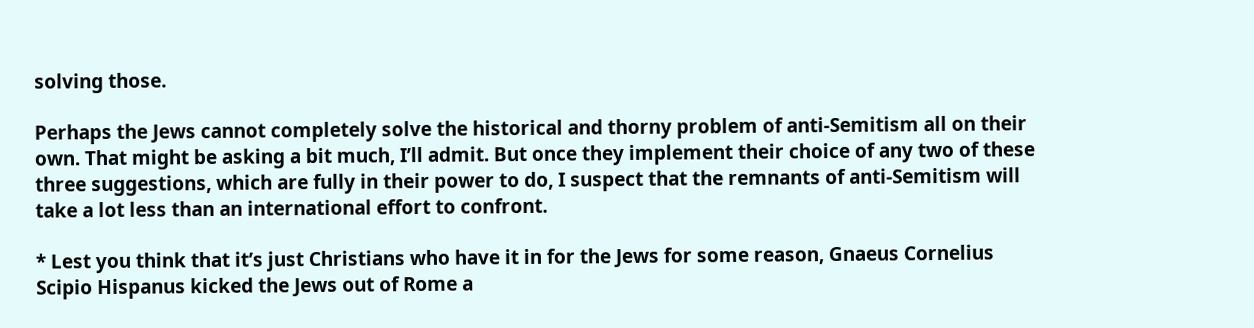solving those.

Perhaps the Jews cannot completely solve the historical and thorny problem of anti-Semitism all on their own. That might be asking a bit much, I’ll admit. But once they implement their choice of any two of these three suggestions, which are fully in their power to do, I suspect that the remnants of anti-Semitism will take a lot less than an international effort to confront.

* Lest you think that it’s just Christians who have it in for the Jews for some reason, Gnaeus Cornelius Scipio Hispanus kicked the Jews out of Rome a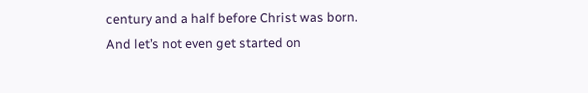century and a half before Christ was born. And let’s not even get started on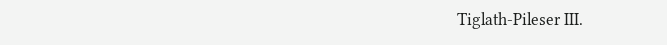Tiglath-Pileser III.